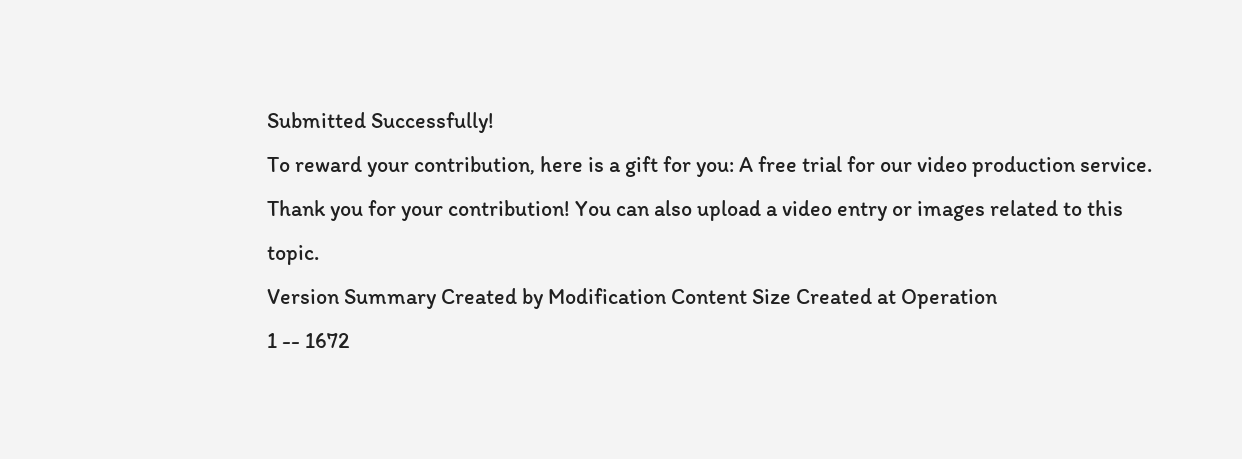Submitted Successfully!
To reward your contribution, here is a gift for you: A free trial for our video production service.
Thank you for your contribution! You can also upload a video entry or images related to this topic.
Version Summary Created by Modification Content Size Created at Operation
1 -- 1672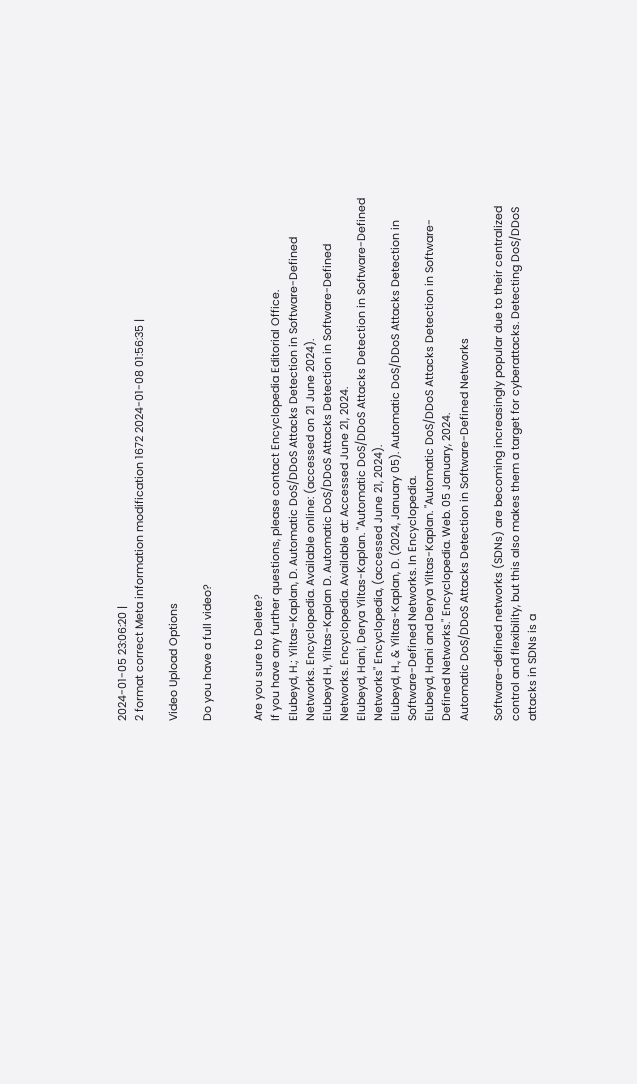2024-01-05 23:06:20 |
2 format correct Meta information modification 1672 2024-01-08 01:56:35 |

Video Upload Options

Do you have a full video?


Are you sure to Delete?
If you have any further questions, please contact Encyclopedia Editorial Office.
Elubeyd, H.; Yiltas-Kaplan, D. Automatic DoS/DDoS Attacks Detection in Software-Defined Networks. Encyclopedia. Available online: (accessed on 21 June 2024).
Elubeyd H, Yiltas-Kaplan D. Automatic DoS/DDoS Attacks Detection in Software-Defined Networks. Encyclopedia. Available at: Accessed June 21, 2024.
Elubeyd, Hani, Derya Yiltas-Kaplan. "Automatic DoS/DDoS Attacks Detection in Software-Defined Networks" Encyclopedia, (accessed June 21, 2024).
Elubeyd, H., & Yiltas-Kaplan, D. (2024, January 05). Automatic DoS/DDoS Attacks Detection in Software-Defined Networks. In Encyclopedia.
Elubeyd, Hani and Derya Yiltas-Kaplan. "Automatic DoS/DDoS Attacks Detection in Software-Defined Networks." Encyclopedia. Web. 05 January, 2024.
Automatic DoS/DDoS Attacks Detection in Software-Defined Networks

Software-defined networks (SDNs) are becoming increasingly popular due to their centralized control and flexibility, but this also makes them a target for cyberattacks. Detecting DoS/DDoS attacks in SDNs is a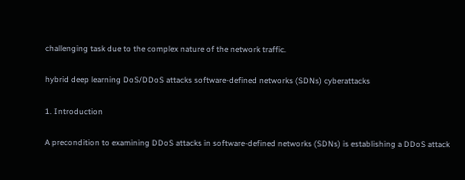challenging task due to the complex nature of the network traffic.

hybrid deep learning DoS/DDoS attacks software-defined networks (SDNs) cyberattacks

1. Introduction

A precondition to examining DDoS attacks in software-defined networks (SDNs) is establishing a DDoS attack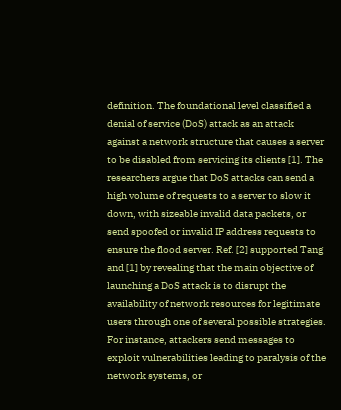definition. The foundational level classified a denial of service (DoS) attack as an attack against a network structure that causes a server to be disabled from servicing its clients [1]. The researchers argue that DoS attacks can send a high volume of requests to a server to slow it down, with sizeable invalid data packets, or send spoofed or invalid IP address requests to ensure the flood server. Ref. [2] supported Tang and [1] by revealing that the main objective of launching a DoS attack is to disrupt the availability of network resources for legitimate users through one of several possible strategies. For instance, attackers send messages to exploit vulnerabilities leading to paralysis of the network systems, or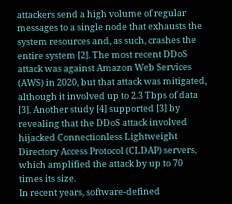attackers send a high volume of regular messages to a single node that exhausts the system resources and, as such, crashes the entire system [2]. The most recent DDoS attack was against Amazon Web Services (AWS) in 2020, but that attack was mitigated, although it involved up to 2.3 Tbps of data [3]. Another study [4] supported [3] by revealing that the DDoS attack involved hijacked Connectionless Lightweight Directory Access Protocol (CLDAP) servers, which amplified the attack by up to 70 times its size.
In recent years, software-defined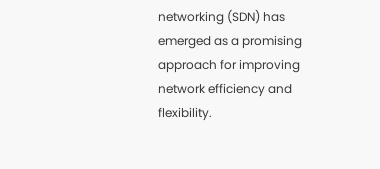networking (SDN) has emerged as a promising approach for improving network efficiency and flexibility.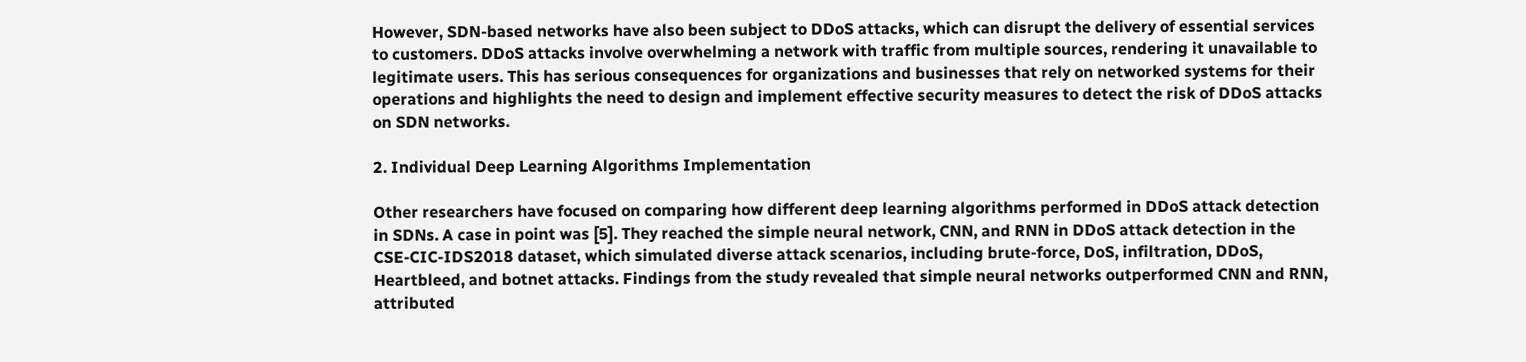However, SDN-based networks have also been subject to DDoS attacks, which can disrupt the delivery of essential services to customers. DDoS attacks involve overwhelming a network with traffic from multiple sources, rendering it unavailable to legitimate users. This has serious consequences for organizations and businesses that rely on networked systems for their operations and highlights the need to design and implement effective security measures to detect the risk of DDoS attacks on SDN networks.

2. Individual Deep Learning Algorithms Implementation

Other researchers have focused on comparing how different deep learning algorithms performed in DDoS attack detection in SDNs. A case in point was [5]. They reached the simple neural network, CNN, and RNN in DDoS attack detection in the CSE-CIC-IDS2018 dataset, which simulated diverse attack scenarios, including brute-force, DoS, infiltration, DDoS, Heartbleed, and botnet attacks. Findings from the study revealed that simple neural networks outperformed CNN and RNN, attributed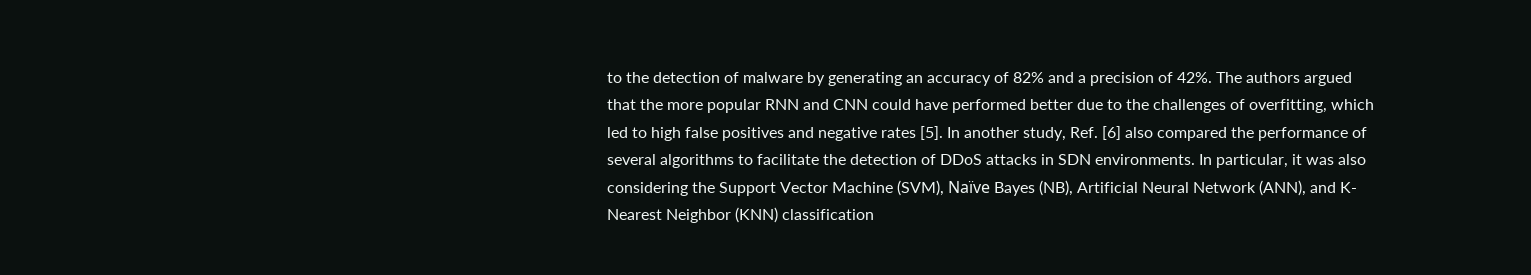to the detection of malware by generating an accuracy of 82% and a precision of 42%. The authors argued that the more popular RNN and CNN could have performed better due to the challenges of overfitting, which led to high false positives and negative rates [5]. In another study, Ref. [6] also compared the performance of several algorithms to facilitate the detection of DDoS attacks in SDN environments. In particular, it was also considering the Support Vector Machine (SVM), Naïve Bayes (NB), Artificial Neural Network (ANN), and K-Nearest Neighbor (KNN) classification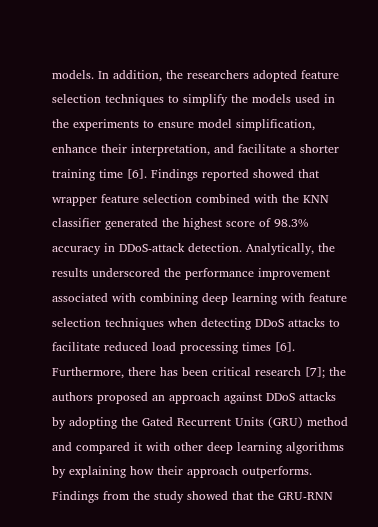models. In addition, the researchers adopted feature selection techniques to simplify the models used in the experiments to ensure model simplification, enhance their interpretation, and facilitate a shorter training time [6]. Findings reported showed that wrapper feature selection combined with the KNN classifier generated the highest score of 98.3% accuracy in DDoS-attack detection. Analytically, the results underscored the performance improvement associated with combining deep learning with feature selection techniques when detecting DDoS attacks to facilitate reduced load processing times [6]. Furthermore, there has been critical research [7]; the authors proposed an approach against DDoS attacks by adopting the Gated Recurrent Units (GRU) method and compared it with other deep learning algorithms by explaining how their approach outperforms.
Findings from the study showed that the GRU-RNN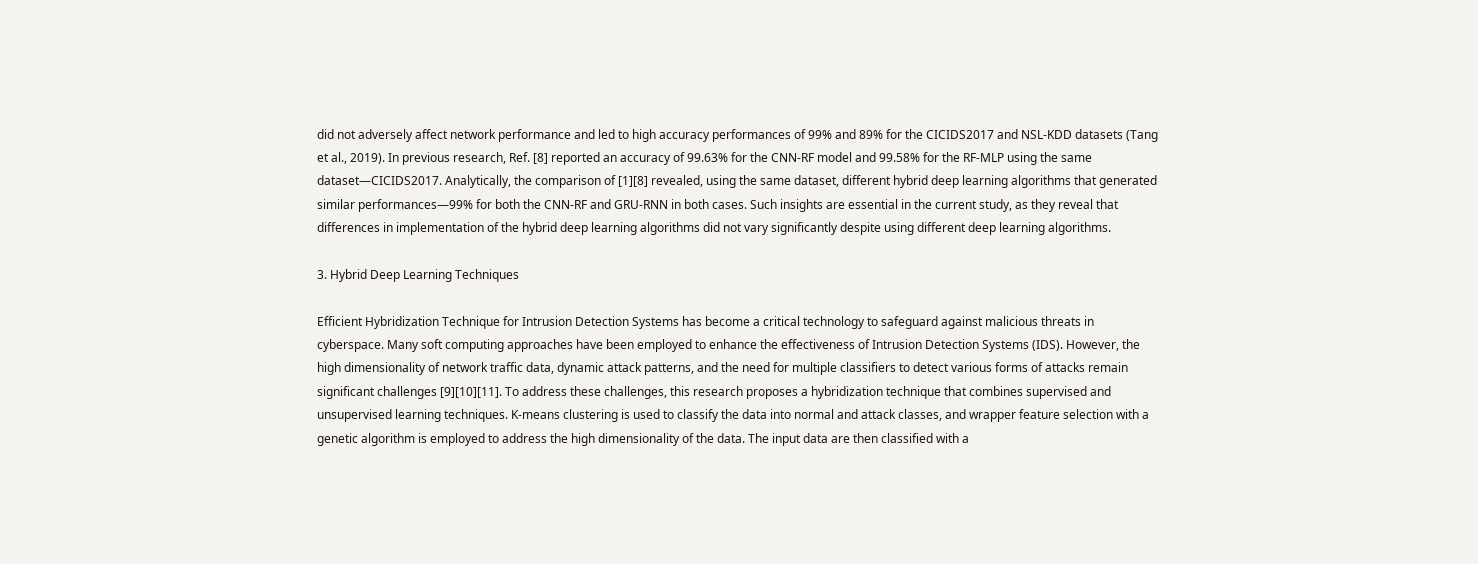did not adversely affect network performance and led to high accuracy performances of 99% and 89% for the CICIDS2017 and NSL-KDD datasets (Tang et al., 2019). In previous research, Ref. [8] reported an accuracy of 99.63% for the CNN-RF model and 99.58% for the RF-MLP using the same dataset—CICIDS2017. Analytically, the comparison of [1][8] revealed, using the same dataset, different hybrid deep learning algorithms that generated similar performances—99% for both the CNN-RF and GRU-RNN in both cases. Such insights are essential in the current study, as they reveal that differences in implementation of the hybrid deep learning algorithms did not vary significantly despite using different deep learning algorithms.

3. Hybrid Deep Learning Techniques

Efficient Hybridization Technique for Intrusion Detection Systems has become a critical technology to safeguard against malicious threats in cyberspace. Many soft computing approaches have been employed to enhance the effectiveness of Intrusion Detection Systems (IDS). However, the high dimensionality of network traffic data, dynamic attack patterns, and the need for multiple classifiers to detect various forms of attacks remain significant challenges [9][10][11]. To address these challenges, this research proposes a hybridization technique that combines supervised and unsupervised learning techniques. K-means clustering is used to classify the data into normal and attack classes, and wrapper feature selection with a genetic algorithm is employed to address the high dimensionality of the data. The input data are then classified with a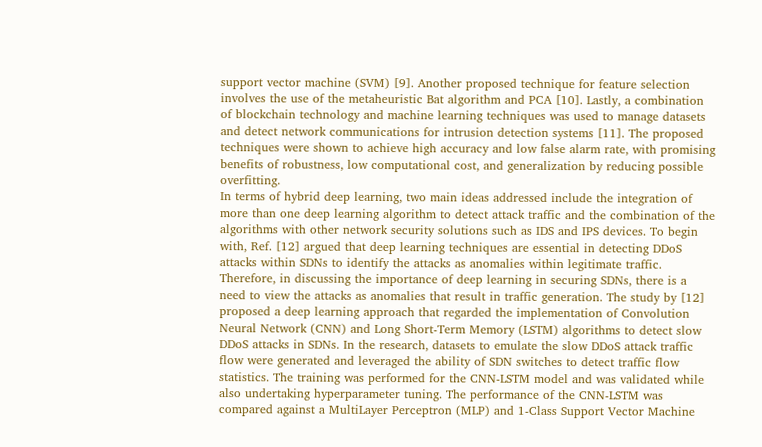support vector machine (SVM) [9]. Another proposed technique for feature selection involves the use of the metaheuristic Bat algorithm and PCA [10]. Lastly, a combination of blockchain technology and machine learning techniques was used to manage datasets and detect network communications for intrusion detection systems [11]. The proposed techniques were shown to achieve high accuracy and low false alarm rate, with promising benefits of robustness, low computational cost, and generalization by reducing possible overfitting.
In terms of hybrid deep learning, two main ideas addressed include the integration of more than one deep learning algorithm to detect attack traffic and the combination of the algorithms with other network security solutions such as IDS and IPS devices. To begin with, Ref. [12] argued that deep learning techniques are essential in detecting DDoS attacks within SDNs to identify the attacks as anomalies within legitimate traffic. Therefore, in discussing the importance of deep learning in securing SDNs, there is a need to view the attacks as anomalies that result in traffic generation. The study by [12] proposed a deep learning approach that regarded the implementation of Convolution Neural Network (CNN) and Long Short-Term Memory (LSTM) algorithms to detect slow DDoS attacks in SDNs. In the research, datasets to emulate the slow DDoS attack traffic flow were generated and leveraged the ability of SDN switches to detect traffic flow statistics. The training was performed for the CNN-LSTM model and was validated while also undertaking hyperparameter tuning. The performance of the CNN-LSTM was compared against a MultiLayer Perceptron (MLP) and 1-Class Support Vector Machine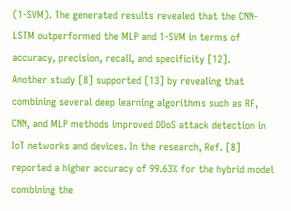(1-SVM). The generated results revealed that the CNN-LSTM outperformed the MLP and 1-SVM in terms of accuracy, precision, recall, and specificity [12].
Another study [8] supported [13] by revealing that combining several deep learning algorithms such as RF, CNN, and MLP methods improved DDoS attack detection in IoT networks and devices. In the research, Ref. [8] reported a higher accuracy of 99.63% for the hybrid model combining the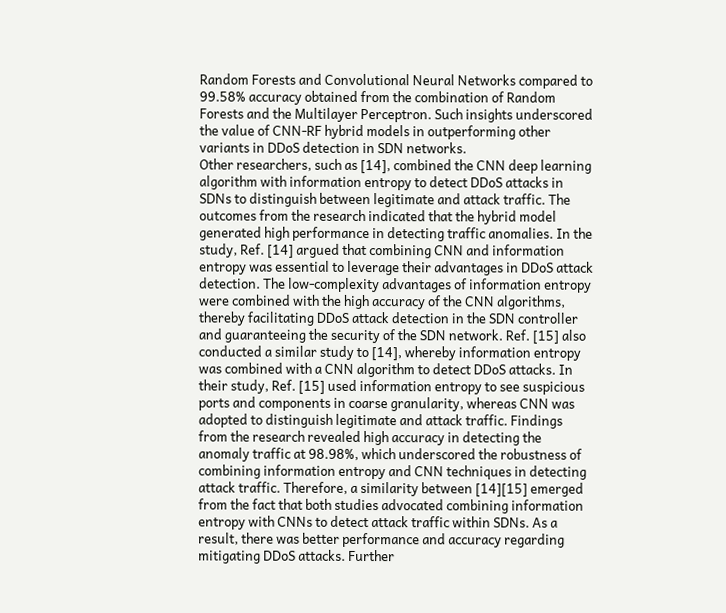Random Forests and Convolutional Neural Networks compared to 99.58% accuracy obtained from the combination of Random Forests and the Multilayer Perceptron. Such insights underscored the value of CNN-RF hybrid models in outperforming other variants in DDoS detection in SDN networks.
Other researchers, such as [14], combined the CNN deep learning algorithm with information entropy to detect DDoS attacks in SDNs to distinguish between legitimate and attack traffic. The outcomes from the research indicated that the hybrid model generated high performance in detecting traffic anomalies. In the study, Ref. [14] argued that combining CNN and information entropy was essential to leverage their advantages in DDoS attack detection. The low-complexity advantages of information entropy were combined with the high accuracy of the CNN algorithms, thereby facilitating DDoS attack detection in the SDN controller and guaranteeing the security of the SDN network. Ref. [15] also conducted a similar study to [14], whereby information entropy was combined with a CNN algorithm to detect DDoS attacks. In their study, Ref. [15] used information entropy to see suspicious ports and components in coarse granularity, whereas CNN was adopted to distinguish legitimate and attack traffic. Findings from the research revealed high accuracy in detecting the anomaly traffic at 98.98%, which underscored the robustness of combining information entropy and CNN techniques in detecting attack traffic. Therefore, a similarity between [14][15] emerged from the fact that both studies advocated combining information entropy with CNNs to detect attack traffic within SDNs. As a result, there was better performance and accuracy regarding mitigating DDoS attacks. Further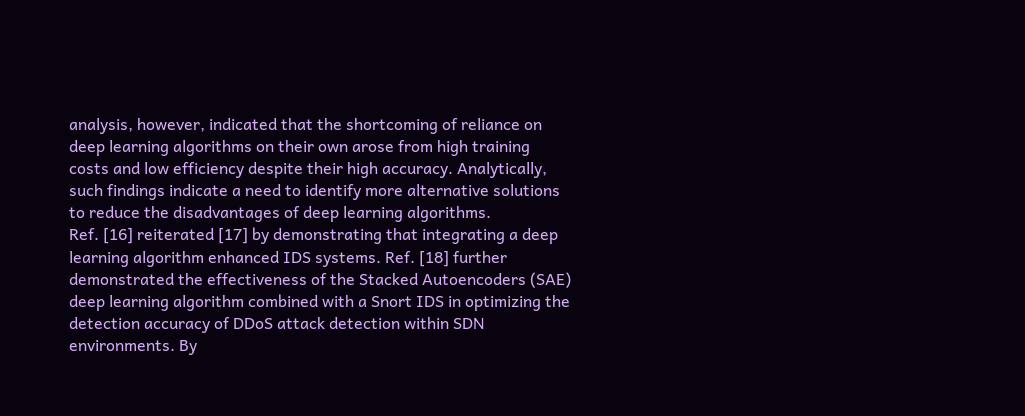analysis, however, indicated that the shortcoming of reliance on deep learning algorithms on their own arose from high training costs and low efficiency despite their high accuracy. Analytically, such findings indicate a need to identify more alternative solutions to reduce the disadvantages of deep learning algorithms.
Ref. [16] reiterated [17] by demonstrating that integrating a deep learning algorithm enhanced IDS systems. Ref. [18] further demonstrated the effectiveness of the Stacked Autoencoders (SAE) deep learning algorithm combined with a Snort IDS in optimizing the detection accuracy of DDoS attack detection within SDN environments. By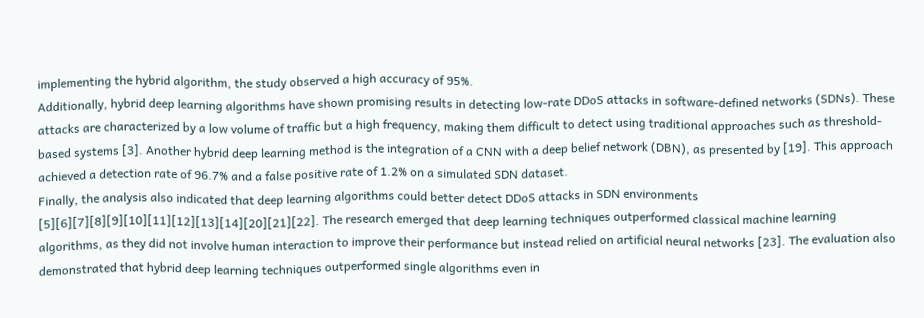implementing the hybrid algorithm, the study observed a high accuracy of 95%.
Additionally, hybrid deep learning algorithms have shown promising results in detecting low-rate DDoS attacks in software-defined networks (SDNs). These attacks are characterized by a low volume of traffic but a high frequency, making them difficult to detect using traditional approaches such as threshold-based systems [3]. Another hybrid deep learning method is the integration of a CNN with a deep belief network (DBN), as presented by [19]. This approach achieved a detection rate of 96.7% and a false positive rate of 1.2% on a simulated SDN dataset.
Finally, the analysis also indicated that deep learning algorithms could better detect DDoS attacks in SDN environments [5][6][7][8][9][10][11][12][13][14][20][21][22]. The research emerged that deep learning techniques outperformed classical machine learning algorithms, as they did not involve human interaction to improve their performance but instead relied on artificial neural networks [23]. The evaluation also demonstrated that hybrid deep learning techniques outperformed single algorithms even in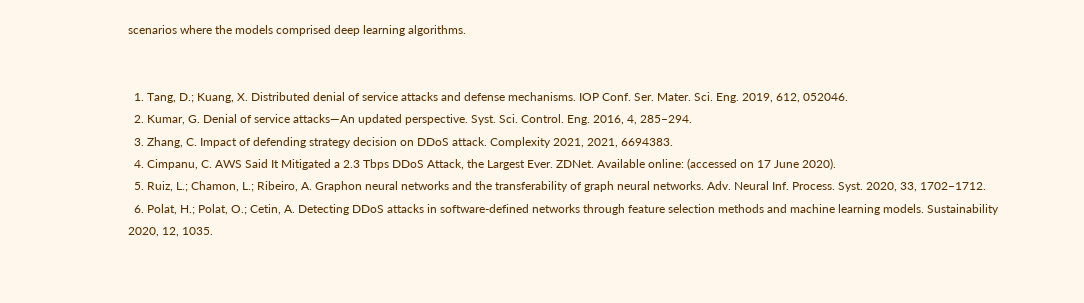scenarios where the models comprised deep learning algorithms.


  1. Tang, D.; Kuang, X. Distributed denial of service attacks and defense mechanisms. IOP Conf. Ser. Mater. Sci. Eng. 2019, 612, 052046.
  2. Kumar, G. Denial of service attacks—An updated perspective. Syst. Sci. Control. Eng. 2016, 4, 285–294.
  3. Zhang, C. Impact of defending strategy decision on DDoS attack. Complexity 2021, 2021, 6694383.
  4. Cimpanu, C. AWS Said It Mitigated a 2.3 Tbps DDoS Attack, the Largest Ever. ZDNet. Available online: (accessed on 17 June 2020).
  5. Ruiz, L.; Chamon, L.; Ribeiro, A. Graphon neural networks and the transferability of graph neural networks. Adv. Neural Inf. Process. Syst. 2020, 33, 1702–1712.
  6. Polat, H.; Polat, O.; Cetin, A. Detecting DDoS attacks in software-defined networks through feature selection methods and machine learning models. Sustainability 2020, 12, 1035.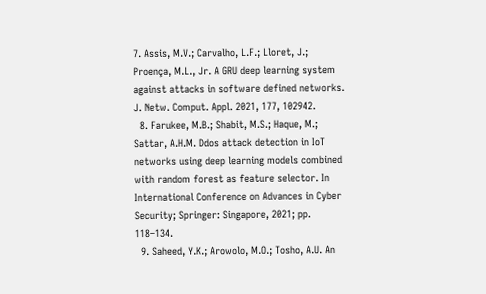7. Assis, M.V.; Carvalho, L.F.; Lloret, J.; Proença, M.L., Jr. A GRU deep learning system against attacks in software defined networks. J. Netw. Comput. Appl. 2021, 177, 102942.
  8. Farukee, M.B.; Shabit, M.S.; Haque, M.; Sattar, A.H.M. Ddos attack detection in IoT networks using deep learning models combined with random forest as feature selector. In International Conference on Advances in Cyber Security; Springer: Singapore, 2021; pp. 118–134.
  9. Saheed, Y.K.; Arowolo, M.O.; Tosho, A.U. An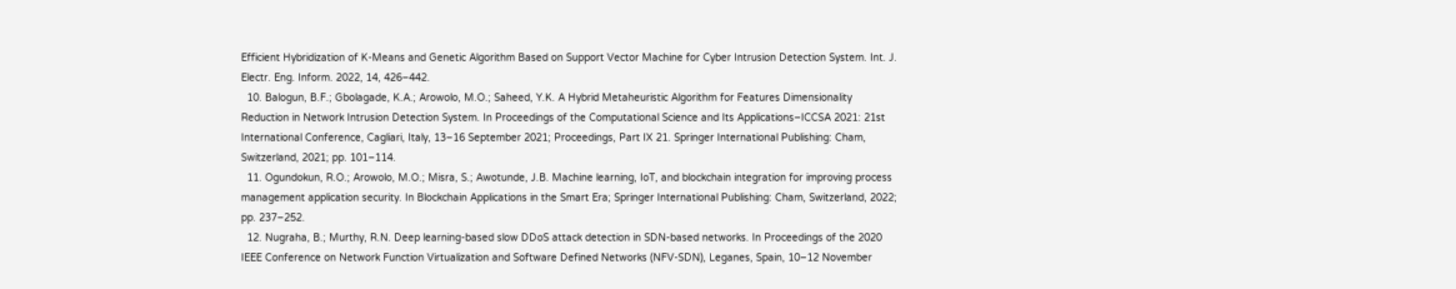Efficient Hybridization of K-Means and Genetic Algorithm Based on Support Vector Machine for Cyber Intrusion Detection System. Int. J. Electr. Eng. Inform. 2022, 14, 426–442.
  10. Balogun, B.F.; Gbolagade, K.A.; Arowolo, M.O.; Saheed, Y.K. A Hybrid Metaheuristic Algorithm for Features Dimensionality Reduction in Network Intrusion Detection System. In Proceedings of the Computational Science and Its Applications–ICCSA 2021: 21st International Conference, Cagliari, Italy, 13–16 September 2021; Proceedings, Part IX 21. Springer International Publishing: Cham, Switzerland, 2021; pp. 101–114.
  11. Ogundokun, R.O.; Arowolo, M.O.; Misra, S.; Awotunde, J.B. Machine learning, IoT, and blockchain integration for improving process management application security. In Blockchain Applications in the Smart Era; Springer International Publishing: Cham, Switzerland, 2022; pp. 237–252.
  12. Nugraha, B.; Murthy, R.N. Deep learning-based slow DDoS attack detection in SDN-based networks. In Proceedings of the 2020 IEEE Conference on Network Function Virtualization and Software Defined Networks (NFV-SDN), Leganes, Spain, 10–12 November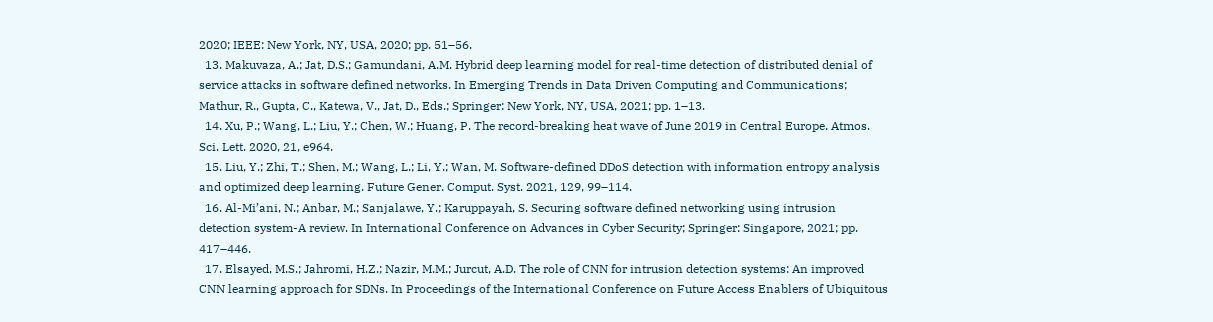2020; IEEE: New York, NY, USA, 2020; pp. 51–56.
  13. Makuvaza, A.; Jat, D.S.; Gamundani, A.M. Hybrid deep learning model for real-time detection of distributed denial of service attacks in software defined networks. In Emerging Trends in Data Driven Computing and Communications; Mathur, R., Gupta, C., Katewa, V., Jat, D., Eds.; Springer: New York, NY, USA, 2021; pp. 1–13.
  14. Xu, P.; Wang, L.; Liu, Y.; Chen, W.; Huang, P. The record-breaking heat wave of June 2019 in Central Europe. Atmos. Sci. Lett. 2020, 21, e964.
  15. Liu, Y.; Zhi, T.; Shen, M.; Wang, L.; Li, Y.; Wan, M. Software-defined DDoS detection with information entropy analysis and optimized deep learning. Future Gener. Comput. Syst. 2021, 129, 99–114.
  16. Al-Mi’ani, N.; Anbar, M.; Sanjalawe, Y.; Karuppayah, S. Securing software defined networking using intrusion detection system-A review. In International Conference on Advances in Cyber Security; Springer: Singapore, 2021; pp. 417–446.
  17. Elsayed, M.S.; Jahromi, H.Z.; Nazir, M.M.; Jurcut, A.D. The role of CNN for intrusion detection systems: An improved CNN learning approach for SDNs. In Proceedings of the International Conference on Future Access Enablers of Ubiquitous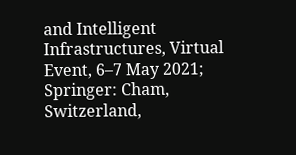and Intelligent Infrastructures, Virtual Event, 6–7 May 2021; Springer: Cham, Switzerland,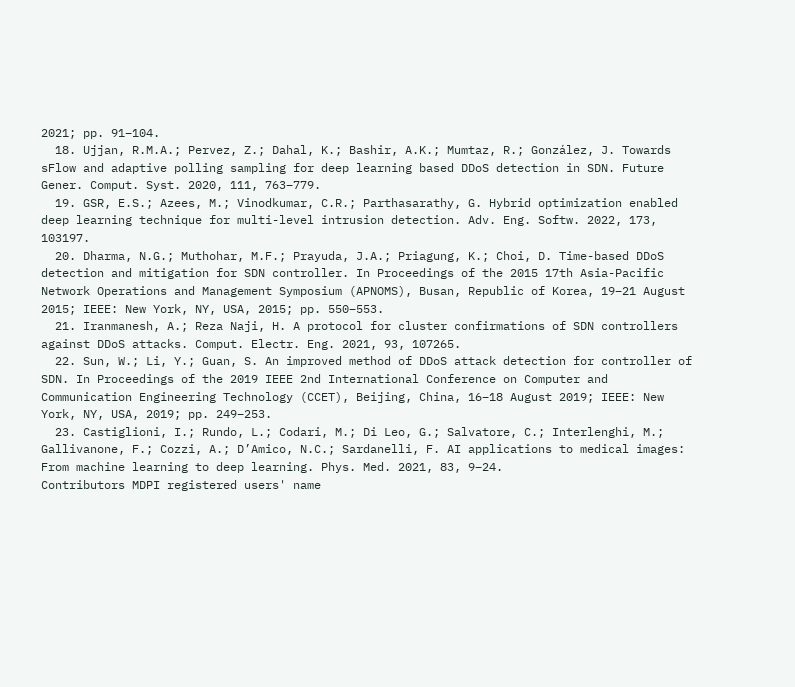2021; pp. 91–104.
  18. Ujjan, R.M.A.; Pervez, Z.; Dahal, K.; Bashir, A.K.; Mumtaz, R.; González, J. Towards sFlow and adaptive polling sampling for deep learning based DDoS detection in SDN. Future Gener. Comput. Syst. 2020, 111, 763–779.
  19. GSR, E.S.; Azees, M.; Vinodkumar, C.R.; Parthasarathy, G. Hybrid optimization enabled deep learning technique for multi-level intrusion detection. Adv. Eng. Softw. 2022, 173, 103197.
  20. Dharma, N.G.; Muthohar, M.F.; Prayuda, J.A.; Priagung, K.; Choi, D. Time-based DDoS detection and mitigation for SDN controller. In Proceedings of the 2015 17th Asia-Pacific Network Operations and Management Symposium (APNOMS), Busan, Republic of Korea, 19–21 August 2015; IEEE: New York, NY, USA, 2015; pp. 550–553.
  21. Iranmanesh, A.; Reza Naji, H. A protocol for cluster confirmations of SDN controllers against DDoS attacks. Comput. Electr. Eng. 2021, 93, 107265.
  22. Sun, W.; Li, Y.; Guan, S. An improved method of DDoS attack detection for controller of SDN. In Proceedings of the 2019 IEEE 2nd International Conference on Computer and Communication Engineering Technology (CCET), Beijing, China, 16–18 August 2019; IEEE: New York, NY, USA, 2019; pp. 249–253.
  23. Castiglioni, I.; Rundo, L.; Codari, M.; Di Leo, G.; Salvatore, C.; Interlenghi, M.; Gallivanone, F.; Cozzi, A.; D’Amico, N.C.; Sardanelli, F. AI applications to medical images: From machine learning to deep learning. Phys. Med. 2021, 83, 9–24.
Contributors MDPI registered users' name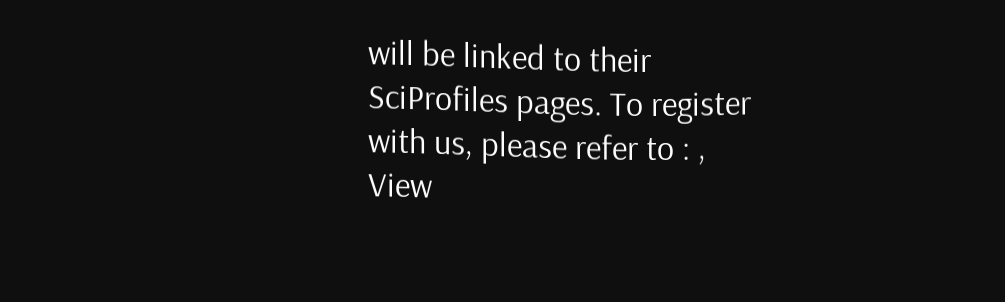will be linked to their SciProfiles pages. To register with us, please refer to : ,
View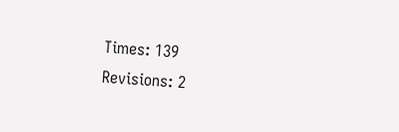Times: 139
Revisions: 2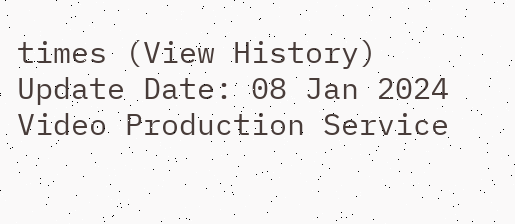times (View History)
Update Date: 08 Jan 2024
Video Production Service